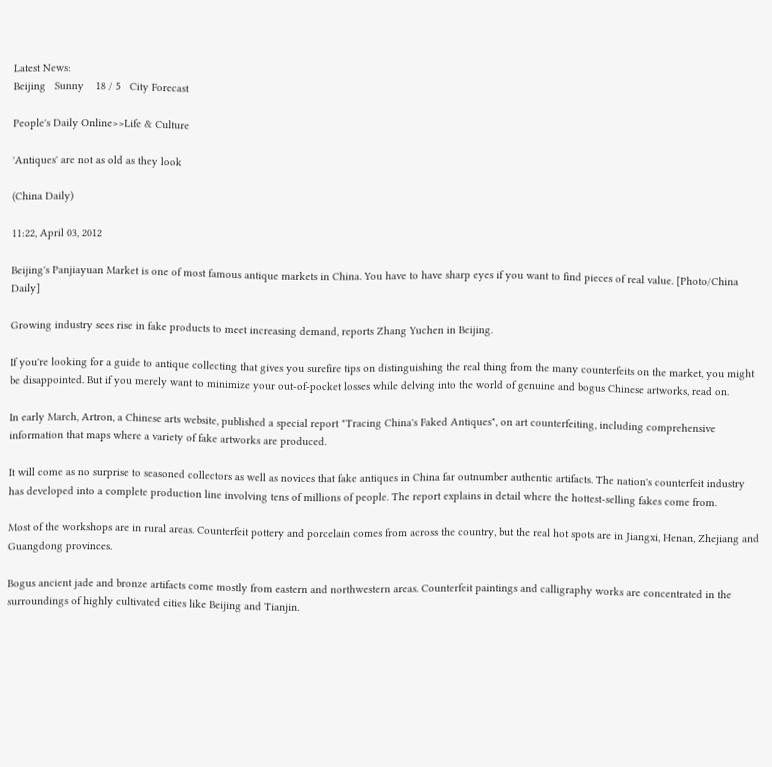Latest News:
Beijing   Sunny    18 / 5   City Forecast

People's Daily Online>>Life & Culture

'Antiques' are not as old as they look

(China Daily)

11:22, April 03, 2012

Beijing's Panjiayuan Market is one of most famous antique markets in China. You have to have sharp eyes if you want to find pieces of real value. [Photo/China Daily]

Growing industry sees rise in fake products to meet increasing demand, reports Zhang Yuchen in Beijing.

If you're looking for a guide to antique collecting that gives you surefire tips on distinguishing the real thing from the many counterfeits on the market, you might be disappointed. But if you merely want to minimize your out-of-pocket losses while delving into the world of genuine and bogus Chinese artworks, read on.

In early March, Artron, a Chinese arts website, published a special report "Tracing China's Faked Antiques", on art counterfeiting, including comprehensive information that maps where a variety of fake artworks are produced.

It will come as no surprise to seasoned collectors as well as novices that fake antiques in China far outnumber authentic artifacts. The nation's counterfeit industry has developed into a complete production line involving tens of millions of people. The report explains in detail where the hottest-selling fakes come from.

Most of the workshops are in rural areas. Counterfeit pottery and porcelain comes from across the country, but the real hot spots are in Jiangxi, Henan, Zhejiang and Guangdong provinces.

Bogus ancient jade and bronze artifacts come mostly from eastern and northwestern areas. Counterfeit paintings and calligraphy works are concentrated in the surroundings of highly cultivated cities like Beijing and Tianjin.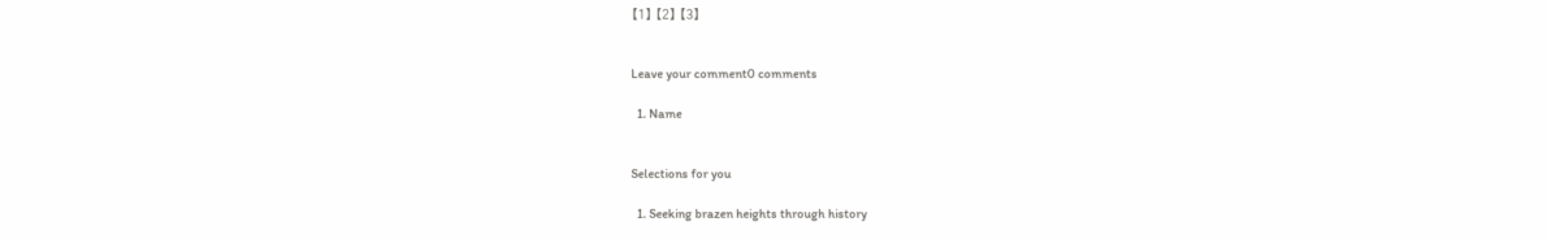【1】 【2】 【3】


Leave your comment0 comments

  1. Name


Selections for you

  1. Seeking brazen heights through history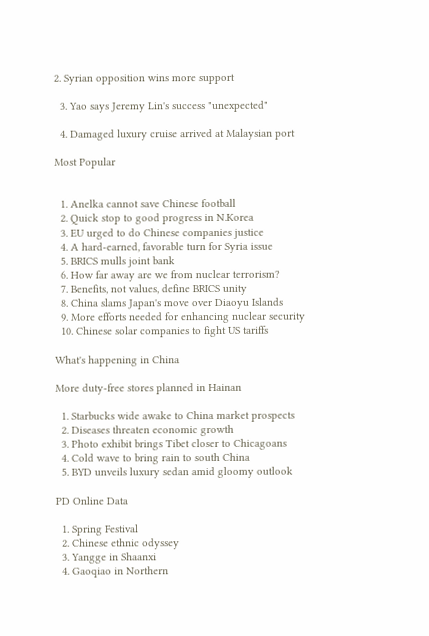2. Syrian opposition wins more support

  3. Yao says Jeremy Lin's success "unexpected"

  4. Damaged luxury cruise arrived at Malaysian port

Most Popular


  1. Anelka cannot save Chinese football
  2. Quick stop to good progress in N.Korea
  3. EU urged to do Chinese companies justice
  4. A hard-earned, favorable turn for Syria issue
  5. BRICS mulls joint bank
  6. How far away are we from nuclear terrorism?
  7. Benefits, not values, define BRICS unity
  8. China slams Japan's move over Diaoyu Islands
  9. More efforts needed for enhancing nuclear security
  10. Chinese solar companies to fight US tariffs

What's happening in China

More duty-free stores planned in Hainan

  1. Starbucks wide awake to China market prospects
  2. Diseases threaten economic growth
  3. Photo exhibit brings Tibet closer to Chicagoans
  4. Cold wave to bring rain to south China
  5. BYD unveils luxury sedan amid gloomy outlook

PD Online Data

  1. Spring Festival
  2. Chinese ethnic odyssey
  3. Yangge in Shaanxi
  4. Gaoqiao in Northern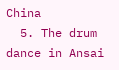China
  5. The drum dance in Ansai